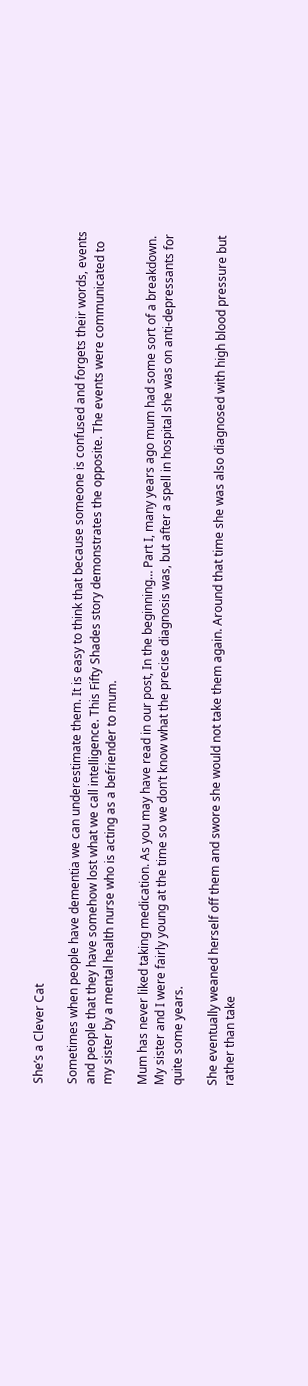She’s a Clever Cat

Sometimes when people have dementia we can underestimate them. It is easy to think that because someone is confused and forgets their words, events and people that they have somehow lost what we call intelligence. This Fifty Shades story demonstrates the opposite. The events were communicated to my sister by a mental health nurse who is acting as a befriender to mum.

Mum has never liked taking medication. As you may have read in our post, In the beginning… Part I, many years ago mum had some sort of a breakdown. My sister and I were fairly young at the time so we don’t know what the precise diagnosis was, but after a spell in hospital she was on anti-depressants for quite some years.

She eventually weaned herself off them and swore she would not take them again. Around that time she was also diagnosed with high blood pressure but rather than take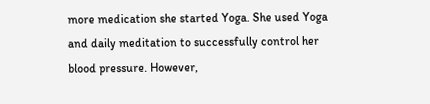more medication she started Yoga. She used Yoga and daily meditation to successfully control her blood pressure. However,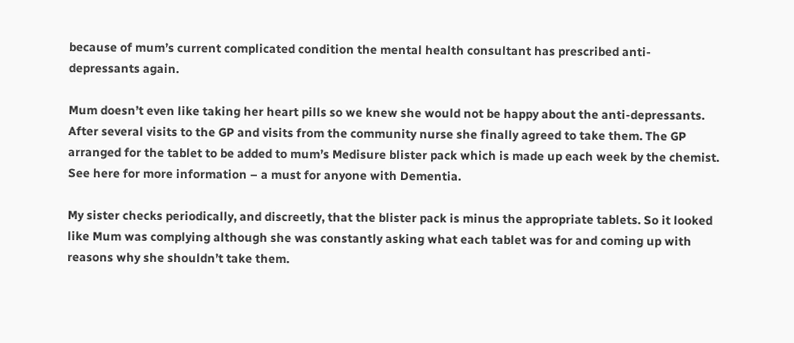because of mum’s current complicated condition the mental health consultant has prescribed anti-depressants again.

Mum doesn’t even like taking her heart pills so we knew she would not be happy about the anti-depressants. After several visits to the GP and visits from the community nurse she finally agreed to take them. The GP arranged for the tablet to be added to mum’s Medisure blister pack which is made up each week by the chemist. See here for more information – a must for anyone with Dementia.

My sister checks periodically, and discreetly, that the blister pack is minus the appropriate tablets. So it looked like Mum was complying although she was constantly asking what each tablet was for and coming up with reasons why she shouldn’t take them.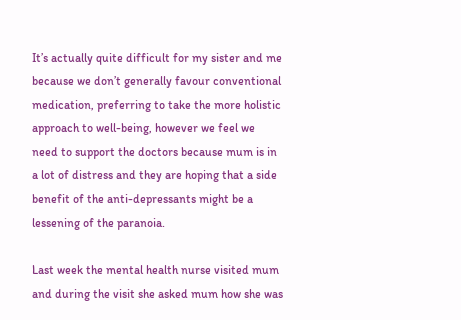It’s actually quite difficult for my sister and me because we don’t generally favour conventional medication, preferring to take the more holistic approach to well-being, however we feel we need to support the doctors because mum is in a lot of distress and they are hoping that a side benefit of the anti-depressants might be a lessening of the paranoia.

Last week the mental health nurse visited mum and during the visit she asked mum how she was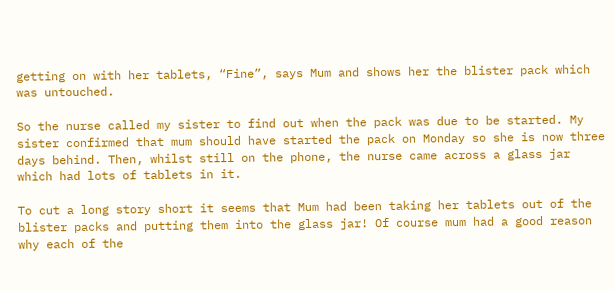getting on with her tablets, “Fine”, says Mum and shows her the blister pack which was untouched.

So the nurse called my sister to find out when the pack was due to be started. My sister confirmed that mum should have started the pack on Monday so she is now three days behind. Then, whilst still on the phone, the nurse came across a glass jar which had lots of tablets in it.

To cut a long story short it seems that Mum had been taking her tablets out of the blister packs and putting them into the glass jar! Of course mum had a good reason why each of the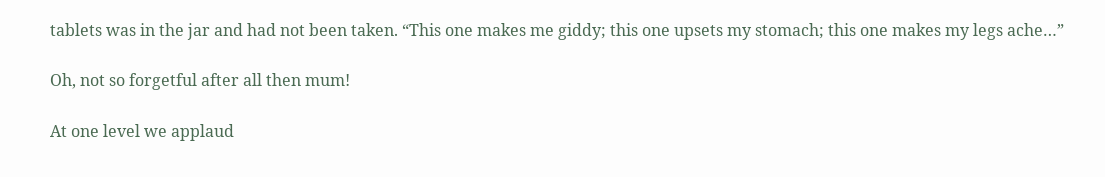tablets was in the jar and had not been taken. “This one makes me giddy; this one upsets my stomach; this one makes my legs ache…”

Oh, not so forgetful after all then mum!

At one level we applaud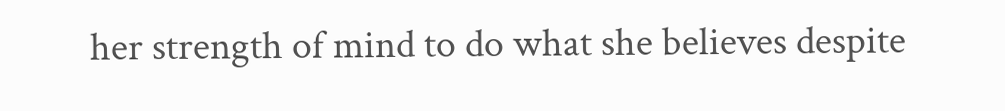her strength of mind to do what she believes despite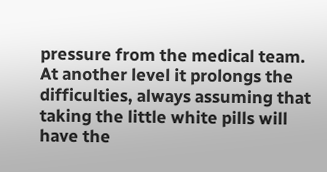pressure from the medical team. At another level it prolongs the difficulties, always assuming that taking the little white pills will have the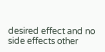desired effect and no side effects other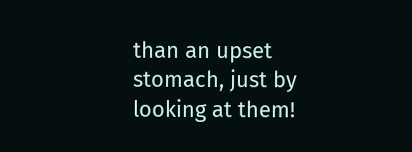than an upset stomach, just by looking at them!